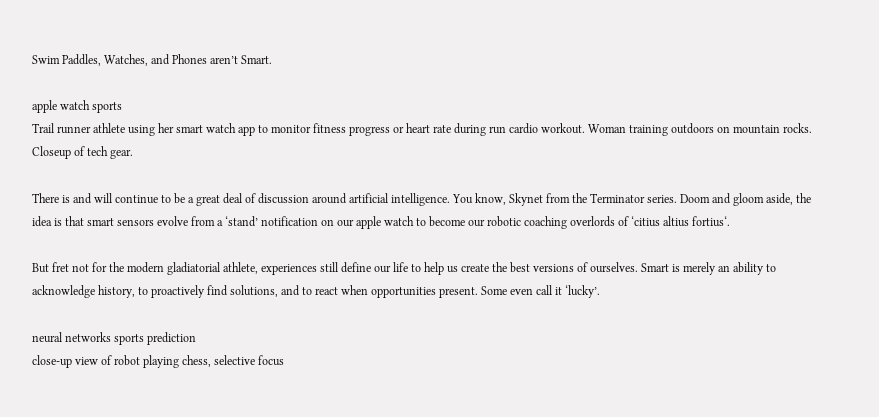Swim Paddles, Watches, and Phones aren’t Smart.

apple watch sports
Trail runner athlete using her smart watch app to monitor fitness progress or heart rate during run cardio workout. Woman training outdoors on mountain rocks. Closeup of tech gear.

There is and will continue to be a great deal of discussion around artificial intelligence. You know, Skynet from the Terminator series. Doom and gloom aside, the idea is that smart sensors evolve from a ‘stand’ notification on our apple watch to become our robotic coaching overlords of ‘citius altius fortius‘.

But fret not for the modern gladiatorial athlete, experiences still define our life to help us create the best versions of ourselves. Smart is merely an ability to acknowledge history, to proactively find solutions, and to react when opportunities present. Some even call it ‘lucky’.

neural networks sports prediction
close-up view of robot playing chess, selective focus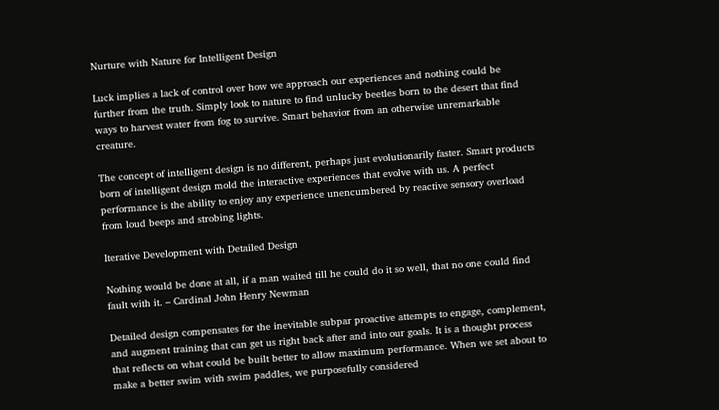Nurture with Nature for Intelligent Design

Luck implies a lack of control over how we approach our experiences and nothing could be further from the truth. Simply look to nature to find unlucky beetles born to the desert that find ways to harvest water from fog to survive. Smart behavior from an otherwise unremarkable creature.

The concept of intelligent design is no different, perhaps just evolutionarily faster. Smart products born of intelligent design mold the interactive experiences that evolve with us. A perfect performance is the ability to enjoy any experience unencumbered by reactive sensory overload from loud beeps and strobing lights.

Iterative Development with Detailed Design

Nothing would be done at all, if a man waited till he could do it so well, that no one could find fault with it. – Cardinal John Henry Newman

Detailed design compensates for the inevitable subpar proactive attempts to engage, complement, and augment training that can get us right back after and into our goals. It is a thought process that reflects on what could be built better to allow maximum performance. When we set about to make a better swim with swim paddles, we purposefully considered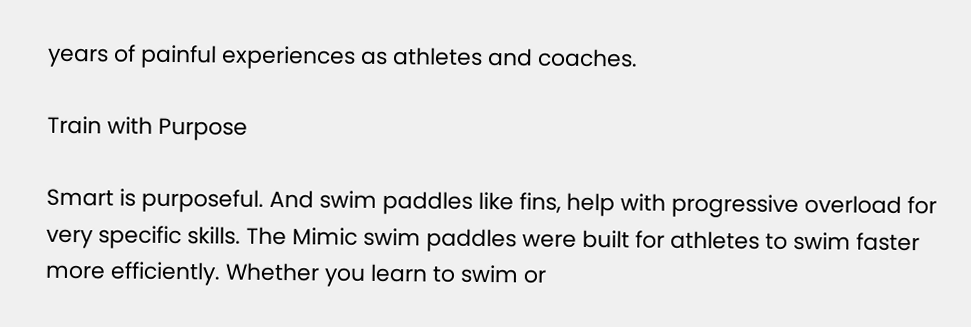years of painful experiences as athletes and coaches.

Train with Purpose

Smart is purposeful. And swim paddles like fins, help with progressive overload for very specific skills. The Mimic swim paddles were built for athletes to swim faster more efficiently. Whether you learn to swim or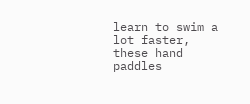learn to swim a lot faster, these hand paddles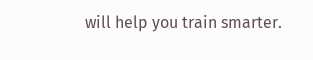will help you train smarter.